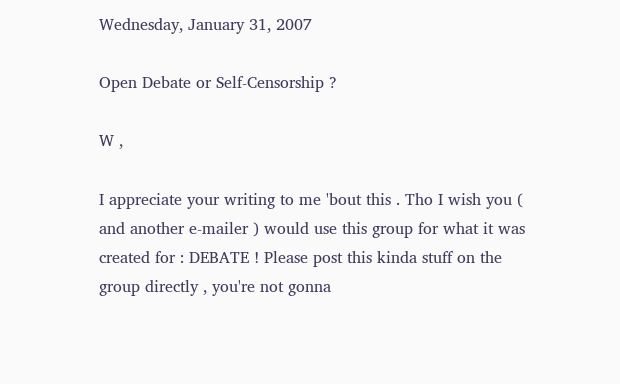Wednesday, January 31, 2007

Open Debate or Self-Censorship ?

W ,

I appreciate your writing to me 'bout this . Tho I wish you ( and another e-mailer ) would use this group for what it was created for : DEBATE ! Please post this kinda stuff on the group directly , you're not gonna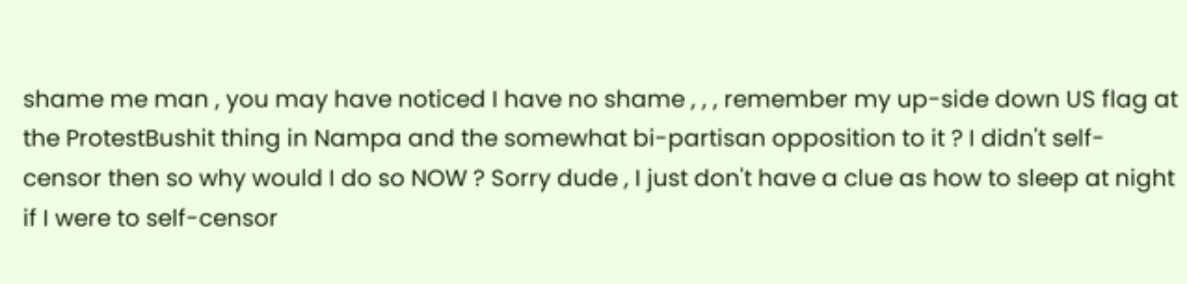shame me man , you may have noticed I have no shame , , , remember my up-side down US flag at the ProtestBushit thing in Nampa and the somewhat bi-partisan opposition to it ? I didn't self-censor then so why would I do so NOW ? Sorry dude , I just don't have a clue as how to sleep at night if I were to self-censor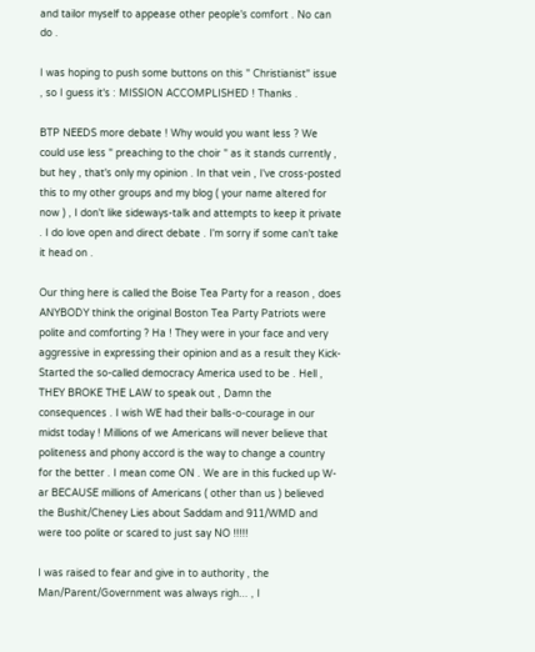and tailor myself to appease other people's comfort . No can do .

I was hoping to push some buttons on this " Christianist" issue , so I guess it's : MISSION ACCOMPLISHED ! Thanks .

BTP NEEDS more debate ! Why would you want less ? We could use less " preaching to the choir " as it stands currently , but hey , that's only my opinion . In that vein , I've cross-posted this to my other groups and my blog ( your name altered for now ) , I don't like sideways-talk and attempts to keep it private . I do love open and direct debate . I'm sorry if some can't take it head on .

Our thing here is called the Boise Tea Party for a reason , does ANYBODY think the original Boston Tea Party Patriots were polite and comforting ? Ha ! They were in your face and very aggressive in expressing their opinion and as a result they Kick-Started the so-called democracy America used to be . Hell , THEY BROKE THE LAW to speak out , Damn the consequences . I wish WE had their balls-o-courage in our midst today ! Millions of we Americans will never believe that politeness and phony accord is the way to change a country for the better . I mean come ON . We are in this fucked up W-ar BECAUSE millions of Americans ( other than us ) believed the Bushit/Cheney Lies about Saddam and 911/WMD and were too polite or scared to just say NO !!!!!

I was raised to fear and give in to authority , the Man/Parent/Government was always righ... , I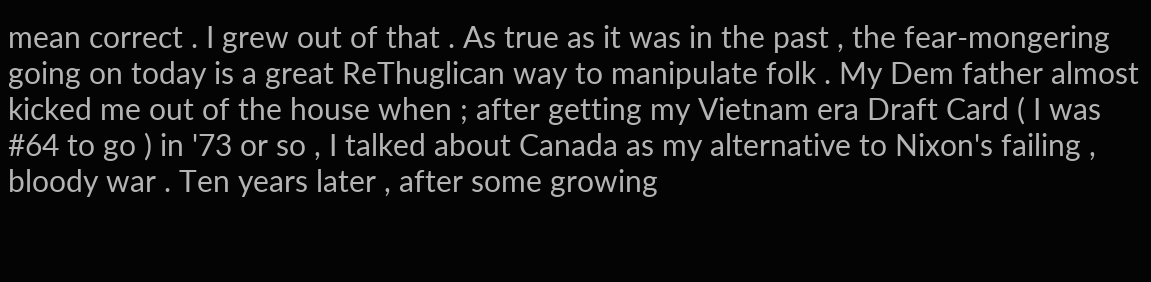mean correct . I grew out of that . As true as it was in the past , the fear-mongering going on today is a great ReThuglican way to manipulate folk . My Dem father almost kicked me out of the house when ; after getting my Vietnam era Draft Card ( I was #64 to go ) in '73 or so , I talked about Canada as my alternative to Nixon's failing , bloody war . Ten years later , after some growing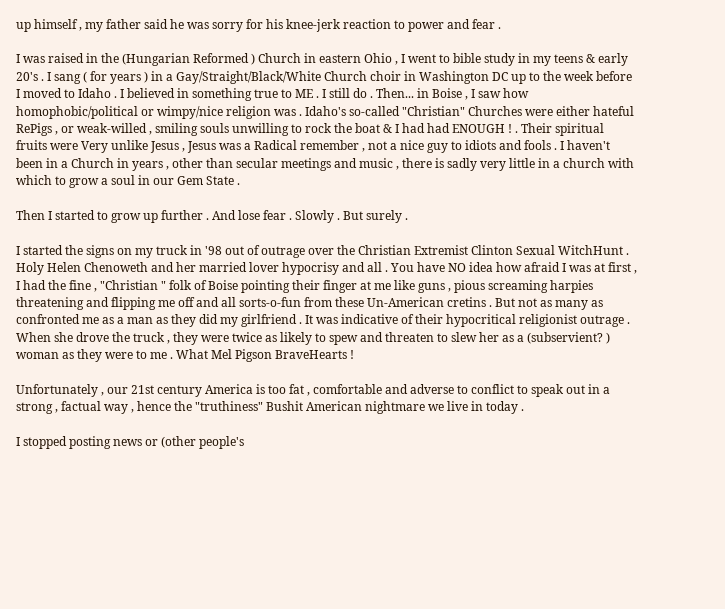up himself , my father said he was sorry for his knee-jerk reaction to power and fear .

I was raised in the (Hungarian Reformed ) Church in eastern Ohio , I went to bible study in my teens & early 20's . I sang ( for years ) in a Gay/Straight/Black/White Church choir in Washington DC up to the week before I moved to Idaho . I believed in something true to ME . I still do . Then... in Boise , I saw how homophobic/political or wimpy/nice religion was . Idaho's so-called "Christian" Churches were either hateful RePigs , or weak-willed , smiling souls unwilling to rock the boat & I had had ENOUGH ! . Their spiritual fruits were Very unlike Jesus , Jesus was a Radical remember , not a nice guy to idiots and fools . I haven't been in a Church in years , other than secular meetings and music , there is sadly very little in a church with which to grow a soul in our Gem State .

Then I started to grow up further . And lose fear . Slowly . But surely .

I started the signs on my truck in '98 out of outrage over the Christian Extremist Clinton Sexual WitchHunt . Holy Helen Chenoweth and her married lover hypocrisy and all . You have NO idea how afraid I was at first , I had the fine , "Christian " folk of Boise pointing their finger at me like guns , pious screaming harpies threatening and flipping me off and all sorts-o-fun from these Un-American cretins . But not as many as confronted me as a man as they did my girlfriend . It was indicative of their hypocritical religionist outrage . When she drove the truck , they were twice as likely to spew and threaten to slew her as a (subservient? ) woman as they were to me . What Mel Pigson BraveHearts !

Unfortunately , our 21st century America is too fat , comfortable and adverse to conflict to speak out in a strong , factual way , hence the "truthiness" Bushit American nightmare we live in today .

I stopped posting news or (other people's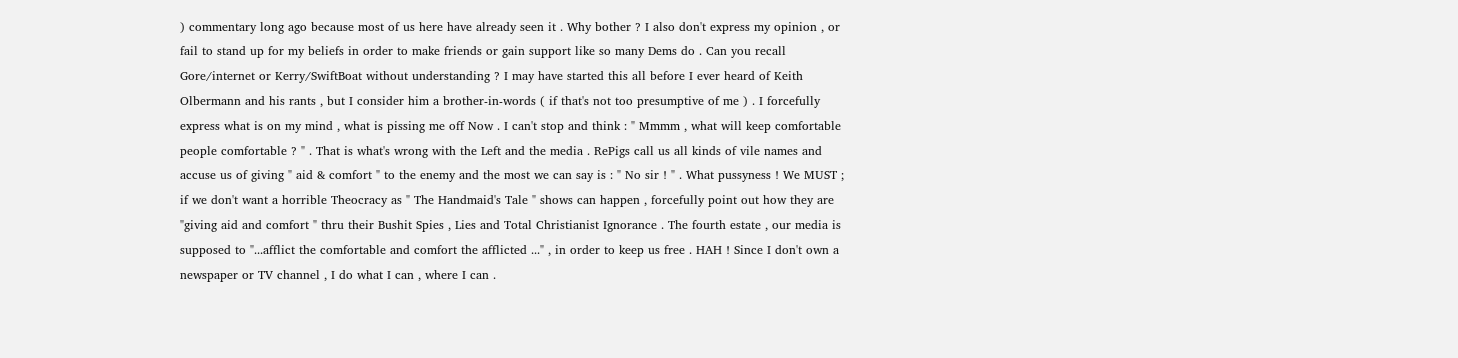) commentary long ago because most of us here have already seen it . Why bother ? I also don't express my opinion , or fail to stand up for my beliefs in order to make friends or gain support like so many Dems do . Can you recall Gore/internet or Kerry/SwiftBoat without understanding ? I may have started this all before I ever heard of Keith Olbermann and his rants , but I consider him a brother-in-words ( if that's not too presumptive of me ) . I forcefully express what is on my mind , what is pissing me off Now . I can't stop and think : " Mmmm , what will keep comfortable people comfortable ? " . That is what's wrong with the Left and the media . RePigs call us all kinds of vile names and accuse us of giving " aid & comfort " to the enemy and the most we can say is : " No sir ! " . What pussyness ! We MUST ; if we don't want a horrible Theocracy as " The Handmaid's Tale " shows can happen , forcefully point out how they are "giving aid and comfort " thru their Bushit Spies , Lies and Total Christianist Ignorance . The fourth estate , our media is supposed to "...afflict the comfortable and comfort the afflicted ..." , in order to keep us free . HAH ! Since I don't own a newspaper or TV channel , I do what I can , where I can .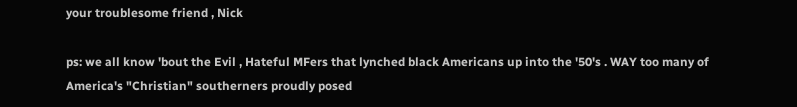your troublesome friend , Nick

ps: we all know 'bout the Evil , Hateful MFers that lynched black Americans up into the '50's . WAY too many of America's "Christian" southerners proudly posed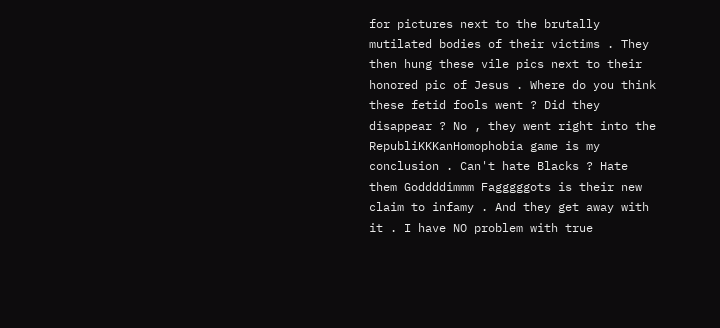for pictures next to the brutally mutilated bodies of their victims . They then hung these vile pics next to their honored pic of Jesus . Where do you think these fetid fools went ? Did they disappear ? No , they went right into the RepubliKKKanHomophobia game is my conclusion . Can't hate Blacks ? Hate them Goddddimmm Fagggggots is their new claim to infamy . And they get away with it . I have NO problem with true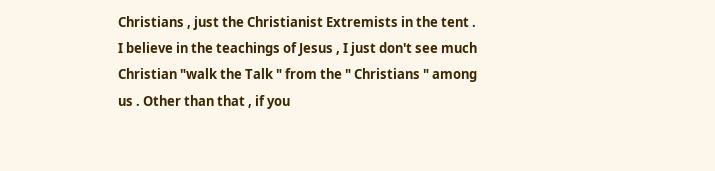Christians , just the Christianist Extremists in the tent . I believe in the teachings of Jesus , I just don't see much Christian "walk the Talk " from the " Christians " among us . Other than that , if you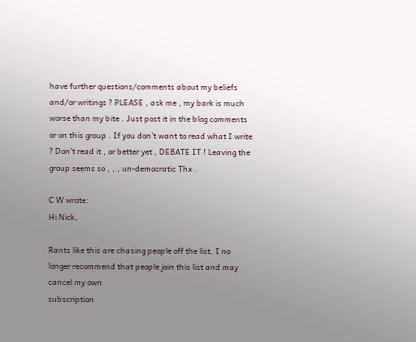have further questions/comments about my beliefs and/or writings ? PLEASE , ask me , my bark is much worse than my bite . Just post it in the blog comments or on this group . If you don't want to read what I write ? Don't read it , or better yet , DEBATE IT ! Leaving the group seems so , , , un-democratic Thx .

C W wrote:
Hi Nick,

Rants like this are chasing people off the list. I no longer recommend that people join this list and may cancel my own
subscription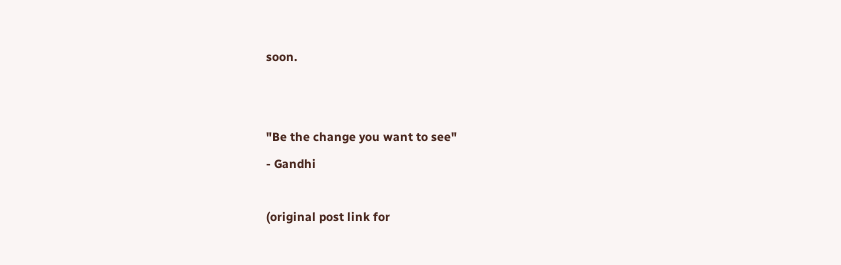soon.


"Be the change you want to see"
- Gandhi

(original post link for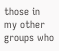those in my other groups who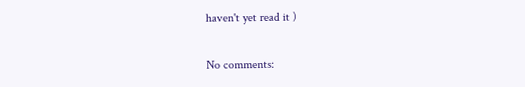haven't yet read it )

No comments: